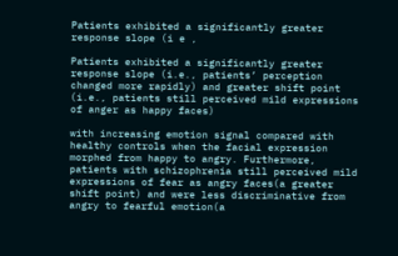Patients exhibited a significantly greater response slope (i e ,

Patients exhibited a significantly greater response slope (i.e., patients’ perception changed more rapidly) and greater shift point (i.e., patients still perceived mild expressions of anger as happy faces)

with increasing emotion signal compared with healthy controls when the facial expression morphed from happy to angry. Furthermore, patients with schizophrenia still perceived mild expressions of fear as angry faces(a greater shift point) and were less discriminative from angry to fearful emotion(a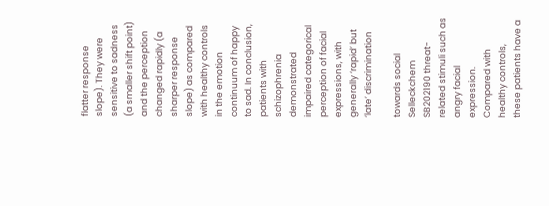flatter response slope). They were sensitive to sadness (a smaller shift point) and the perception changed rapidly (a sharper response slope) as compared with healthy controls in the emotion continuum of happy to sad. In conclusion, patients with schizophrenia demonstrated impaired categorical perception of facial expressions, with generally ‘rapid’ but ‘late’ discrimination

towards social Selleckchem SB202190 threat-related stimuli such as angry facial expression. Compared with healthy controls, these patients have a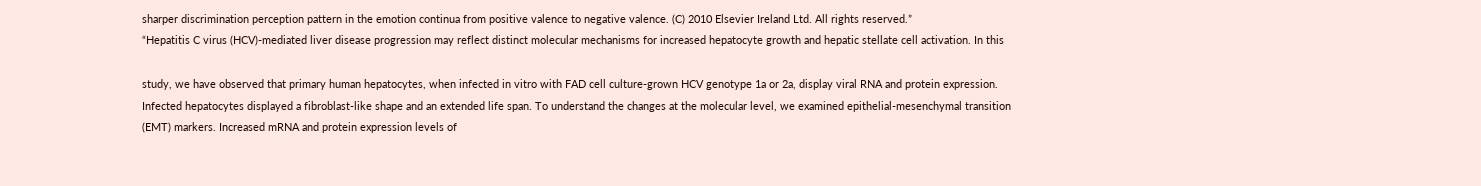sharper discrimination perception pattern in the emotion continua from positive valence to negative valence. (C) 2010 Elsevier Ireland Ltd. All rights reserved.”
“Hepatitis C virus (HCV)-mediated liver disease progression may reflect distinct molecular mechanisms for increased hepatocyte growth and hepatic stellate cell activation. In this

study, we have observed that primary human hepatocytes, when infected in vitro with FAD cell culture-grown HCV genotype 1a or 2a, display viral RNA and protein expression. Infected hepatocytes displayed a fibroblast-like shape and an extended life span. To understand the changes at the molecular level, we examined epithelial-mesenchymal transition (EMT) markers. Increased mRNA and protein expression levels of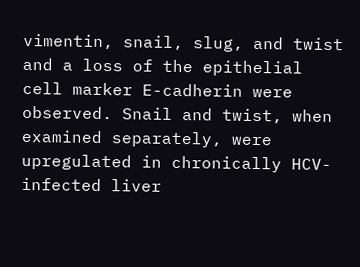vimentin, snail, slug, and twist and a loss of the epithelial cell marker E-cadherin were observed. Snail and twist, when examined separately, were upregulated in chronically HCV-infected liver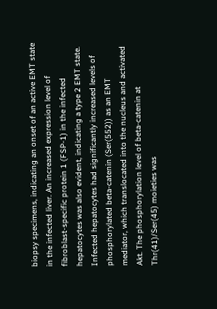biopsy specimens, indicating an onset of an active EMT state in the infected liver. An increased expression level of fibroblast-specific protein 1 (FSP-1) in the infected hepatocytes was also evident, indicating a type 2 EMT state. Infected hepatocytes had significantly increased levels of phosphorylated beta-catenin (Ser(552)) as an EMT mediator, which translocated into the nucleus and activated Akt. The phosphorylation level of beta-catenin at Thr(41)/Ser(45) moieties was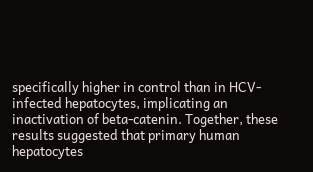specifically higher in control than in HCV-infected hepatocytes, implicating an inactivation of beta-catenin. Together, these results suggested that primary human hepatocytes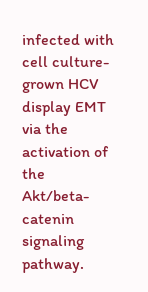infected with cell culture-grown HCV display EMT via the activation of the Akt/beta-catenin signaling pathway.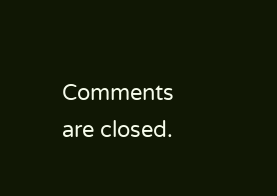Comments are closed.